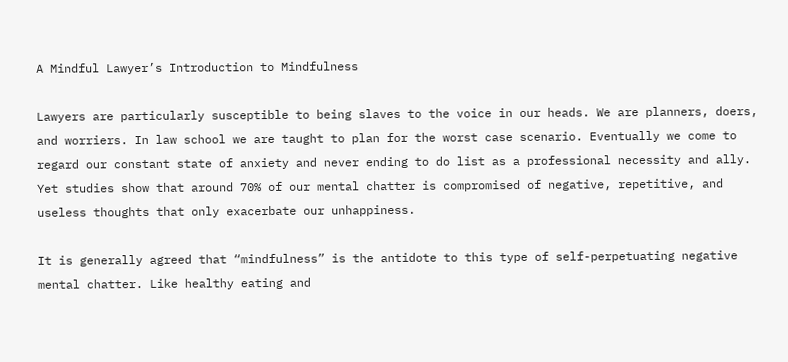A Mindful Lawyer’s Introduction to Mindfulness

Lawyers are particularly susceptible to being slaves to the voice in our heads. We are planners, doers, and worriers. In law school we are taught to plan for the worst case scenario. Eventually we come to regard our constant state of anxiety and never ending to do list as a professional necessity and ally. Yet studies show that around 70% of our mental chatter is compromised of negative, repetitive, and useless thoughts that only exacerbate our unhappiness.

It is generally agreed that “mindfulness” is the antidote to this type of self-perpetuating negative mental chatter. Like healthy eating and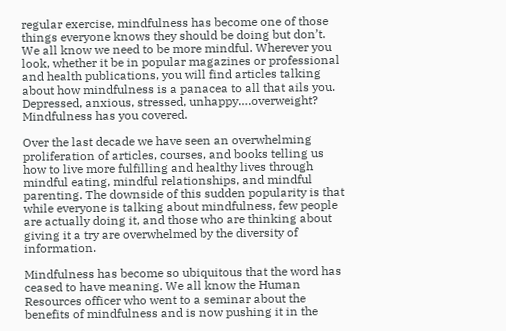regular exercise, mindfulness has become one of those things everyone knows they should be doing but don’t. We all know we need to be more mindful. Wherever you look, whether it be in popular magazines or professional and health publications, you will find articles talking about how mindfulness is a panacea to all that ails you. Depressed, anxious, stressed, unhappy….overweight? Mindfulness has you covered.

Over the last decade we have seen an overwhelming proliferation of articles, courses, and books telling us how to live more fulfilling and healthy lives through mindful eating, mindful relationships, and mindful parenting. The downside of this sudden popularity is that while everyone is talking about mindfulness, few people are actually doing it, and those who are thinking about giving it a try are overwhelmed by the diversity of information.

Mindfulness has become so ubiquitous that the word has ceased to have meaning. We all know the Human Resources officer who went to a seminar about the benefits of mindfulness and is now pushing it in the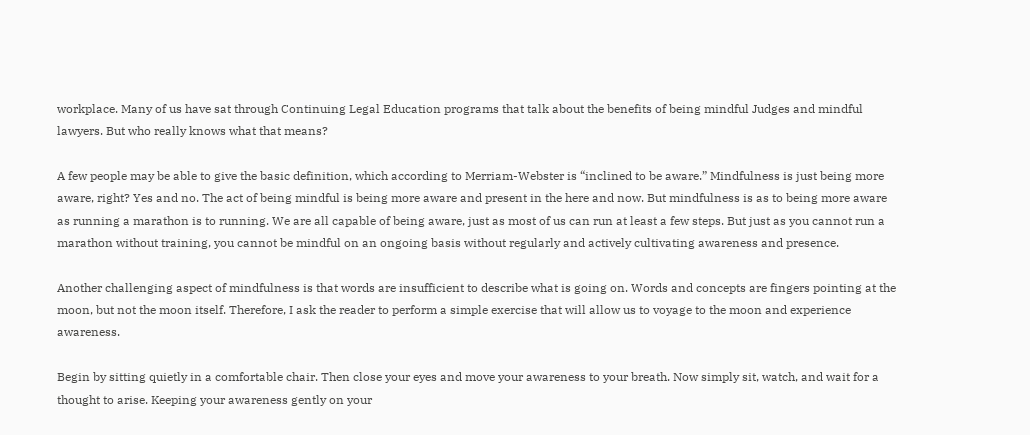workplace. Many of us have sat through Continuing Legal Education programs that talk about the benefits of being mindful Judges and mindful lawyers. But who really knows what that means?

A few people may be able to give the basic definition, which according to Merriam-Webster is “inclined to be aware.” Mindfulness is just being more aware, right? Yes and no. The act of being mindful is being more aware and present in the here and now. But mindfulness is as to being more aware as running a marathon is to running. We are all capable of being aware, just as most of us can run at least a few steps. But just as you cannot run a marathon without training, you cannot be mindful on an ongoing basis without regularly and actively cultivating awareness and presence.

Another challenging aspect of mindfulness is that words are insufficient to describe what is going on. Words and concepts are fingers pointing at the moon, but not the moon itself. Therefore, I ask the reader to perform a simple exercise that will allow us to voyage to the moon and experience awareness.

Begin by sitting quietly in a comfortable chair. Then close your eyes and move your awareness to your breath. Now simply sit, watch, and wait for a thought to arise. Keeping your awareness gently on your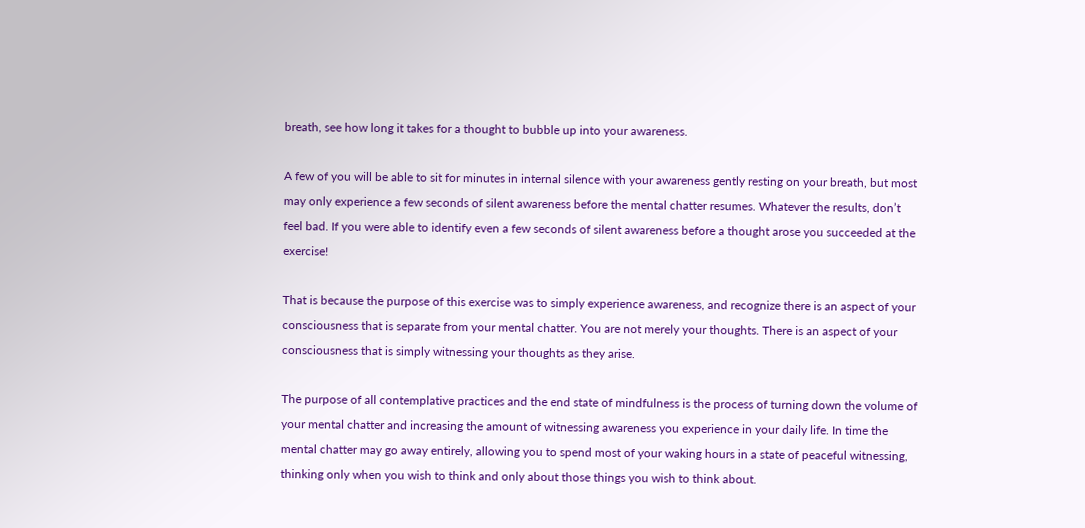breath, see how long it takes for a thought to bubble up into your awareness.

A few of you will be able to sit for minutes in internal silence with your awareness gently resting on your breath, but most may only experience a few seconds of silent awareness before the mental chatter resumes. Whatever the results, don’t feel bad. If you were able to identify even a few seconds of silent awareness before a thought arose you succeeded at the exercise!

That is because the purpose of this exercise was to simply experience awareness, and recognize there is an aspect of your consciousness that is separate from your mental chatter. You are not merely your thoughts. There is an aspect of your consciousness that is simply witnessing your thoughts as they arise.

The purpose of all contemplative practices and the end state of mindfulness is the process of turning down the volume of your mental chatter and increasing the amount of witnessing awareness you experience in your daily life. In time the mental chatter may go away entirely, allowing you to spend most of your waking hours in a state of peaceful witnessing, thinking only when you wish to think and only about those things you wish to think about.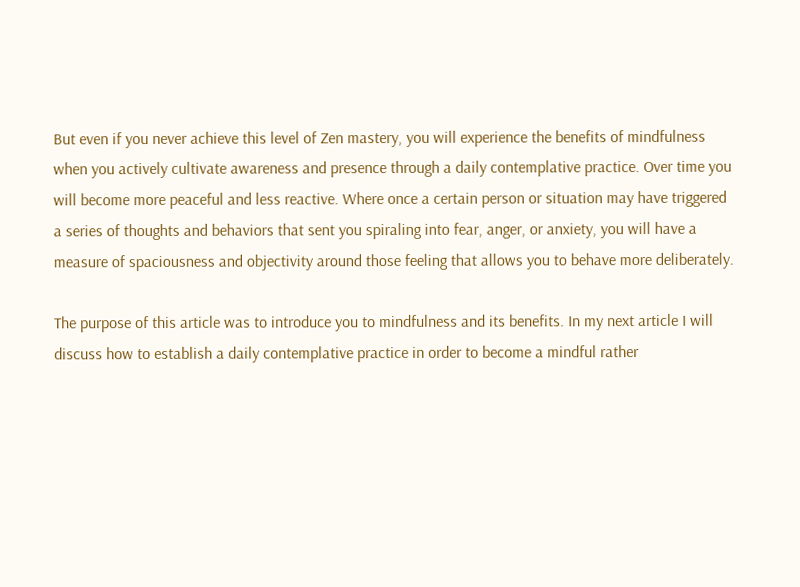But even if you never achieve this level of Zen mastery, you will experience the benefits of mindfulness when you actively cultivate awareness and presence through a daily contemplative practice. Over time you will become more peaceful and less reactive. Where once a certain person or situation may have triggered a series of thoughts and behaviors that sent you spiraling into fear, anger, or anxiety, you will have a measure of spaciousness and objectivity around those feeling that allows you to behave more deliberately.

The purpose of this article was to introduce you to mindfulness and its benefits. In my next article I will discuss how to establish a daily contemplative practice in order to become a mindful rather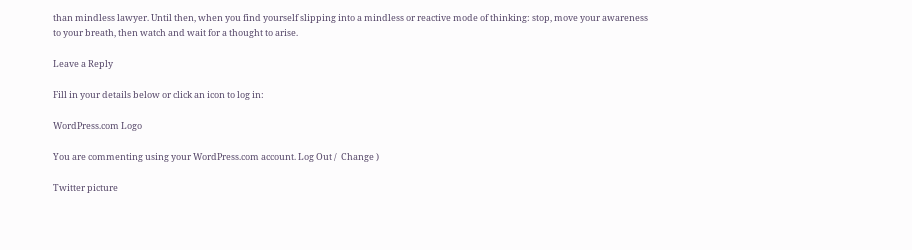than mindless lawyer. Until then, when you find yourself slipping into a mindless or reactive mode of thinking: stop, move your awareness to your breath, then watch and wait for a thought to arise.

Leave a Reply

Fill in your details below or click an icon to log in:

WordPress.com Logo

You are commenting using your WordPress.com account. Log Out /  Change )

Twitter picture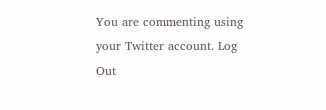You are commenting using your Twitter account. Log Out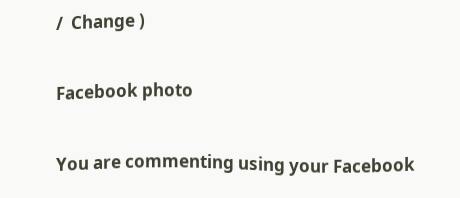/  Change )

Facebook photo

You are commenting using your Facebook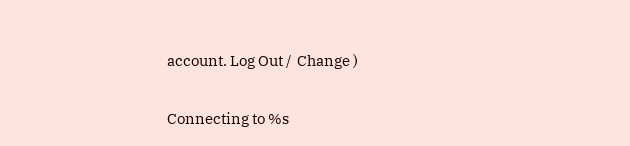account. Log Out /  Change )

Connecting to %s